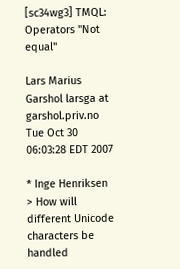[sc34wg3] TMQL: Operators "Not equal"

Lars Marius Garshol larsga at garshol.priv.no
Tue Oct 30 06:03:28 EDT 2007

* Inge Henriksen
> How will different Unicode characters be handled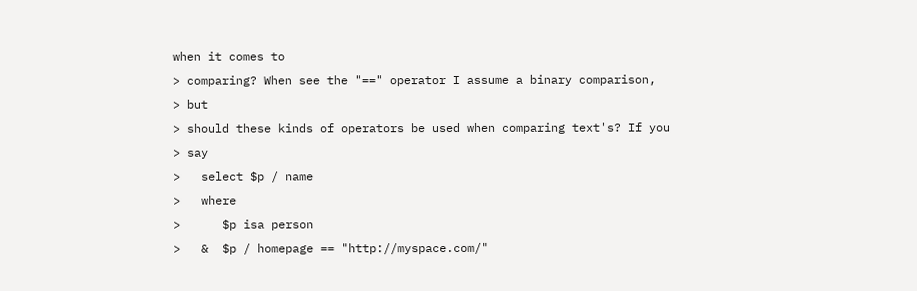when it comes to
> comparing? When see the "==" operator I assume a binary comparison,
> but
> should these kinds of operators be used when comparing text's? If you
> say
>   select $p / name
>   where
>      $p isa person
>   &  $p / homepage == "http://myspace.com/"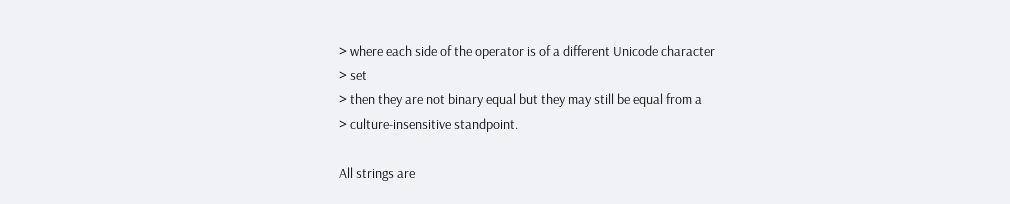> where each side of the operator is of a different Unicode character
> set
> then they are not binary equal but they may still be equal from a
> culture-insensitive standpoint.

All strings are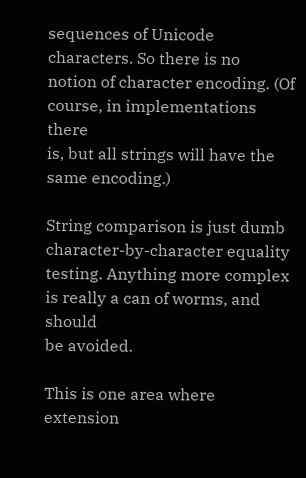sequences of Unicode characters. So there is no
notion of character encoding. (Of course, in implementations there
is, but all strings will have the same encoding.)

String comparison is just dumb character-by-character equality
testing. Anything more complex is really a can of worms, and should
be avoided.

This is one area where extension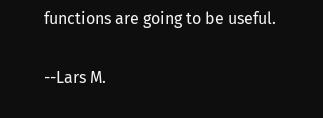functions are going to be useful.

--Lars M.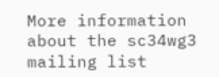More information about the sc34wg3 mailing list